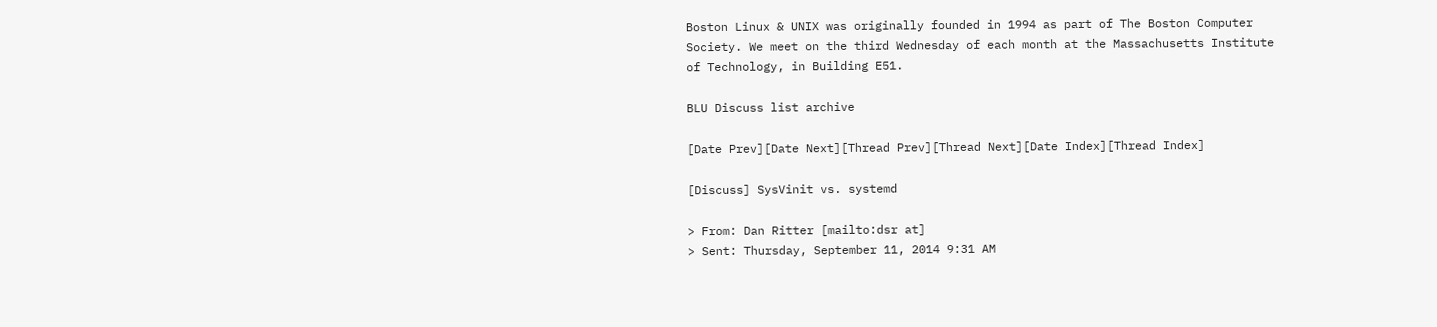Boston Linux & UNIX was originally founded in 1994 as part of The Boston Computer Society. We meet on the third Wednesday of each month at the Massachusetts Institute of Technology, in Building E51.

BLU Discuss list archive

[Date Prev][Date Next][Thread Prev][Thread Next][Date Index][Thread Index]

[Discuss] SysVinit vs. systemd

> From: Dan Ritter [mailto:dsr at]
> Sent: Thursday, September 11, 2014 9:31 AM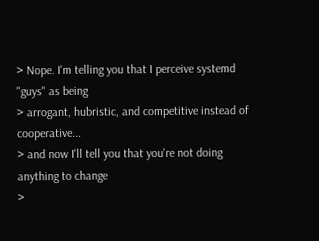> Nope. I'm telling you that I perceive systemd "guys" as being
> arrogant, hubristic, and competitive instead of cooperative...
> and now I'll tell you that you're not doing anything to change
>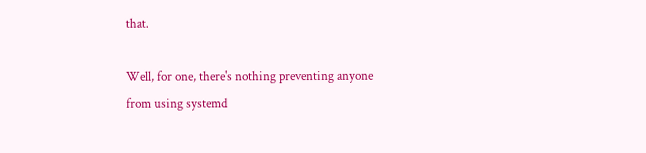that.

Well, for one, there's nothing preventing anyone from using systemd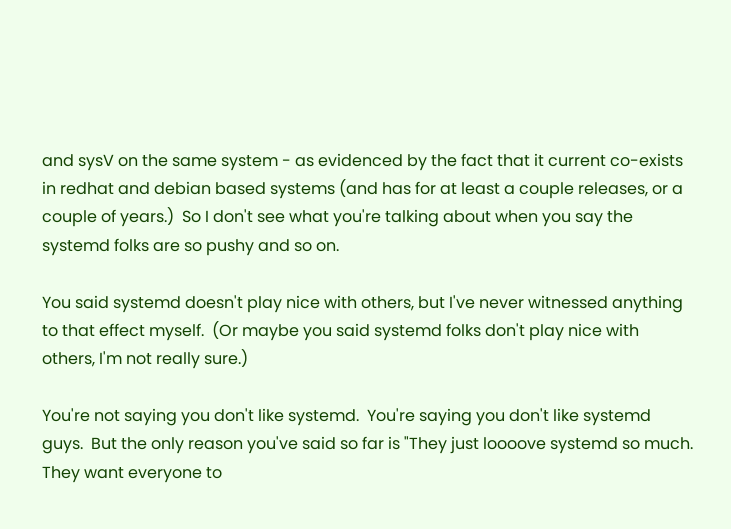and sysV on the same system - as evidenced by the fact that it current co-exists in redhat and debian based systems (and has for at least a couple releases, or a couple of years.)  So I don't see what you're talking about when you say the systemd folks are so pushy and so on.

You said systemd doesn't play nice with others, but I've never witnessed anything to that effect myself.  (Or maybe you said systemd folks don't play nice with others, I'm not really sure.)

You're not saying you don't like systemd.  You're saying you don't like systemd guys.  But the only reason you've said so far is "They just loooove systemd so much.  They want everyone to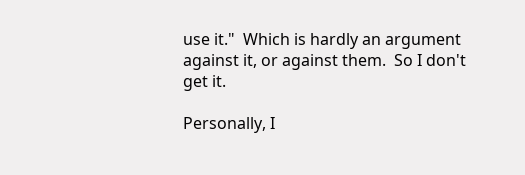use it."  Which is hardly an argument against it, or against them.  So I don't get it.

Personally, I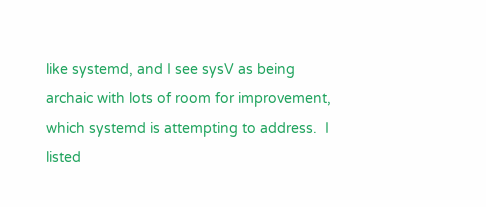like systemd, and I see sysV as being archaic with lots of room for improvement, which systemd is attempting to address.  I listed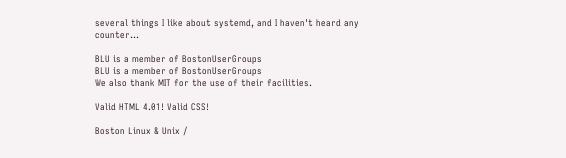several things I like about systemd, and I haven't heard any counter...

BLU is a member of BostonUserGroups
BLU is a member of BostonUserGroups
We also thank MIT for the use of their facilities.

Valid HTML 4.01! Valid CSS!

Boston Linux & Unix /